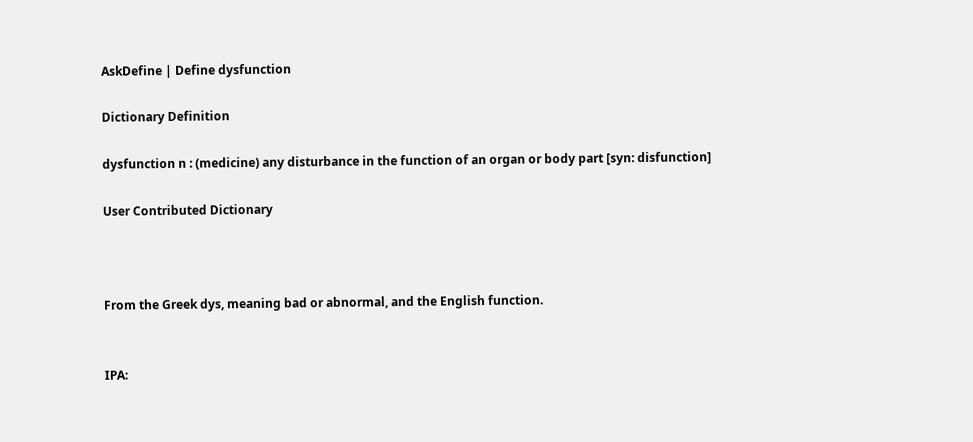AskDefine | Define dysfunction

Dictionary Definition

dysfunction n : (medicine) any disturbance in the function of an organ or body part [syn: disfunction]

User Contributed Dictionary



From the Greek dys, meaning bad or abnormal, and the English function.


IPA: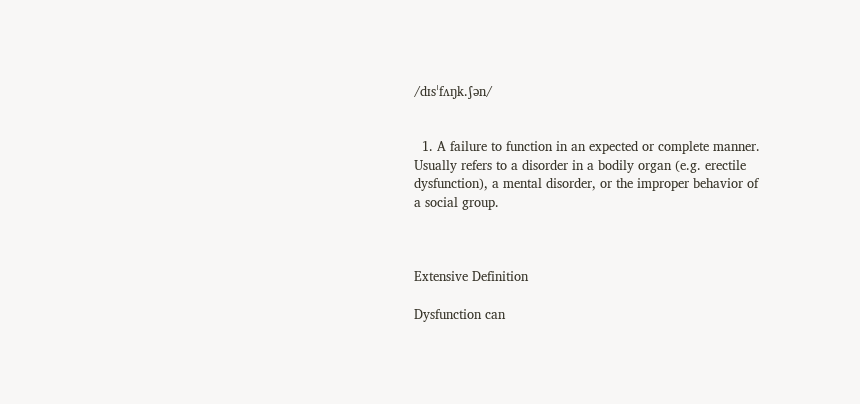/dɪsˈfʌŋk.ʃən/


  1. A failure to function in an expected or complete manner. Usually refers to a disorder in a bodily organ (e.g. erectile dysfunction), a mental disorder, or the improper behavior of a social group.



Extensive Definition

Dysfunction can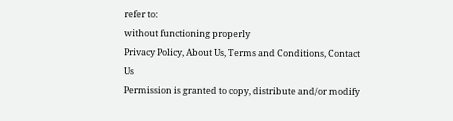refer to:
without functioning properly
Privacy Policy, About Us, Terms and Conditions, Contact Us
Permission is granted to copy, distribute and/or modify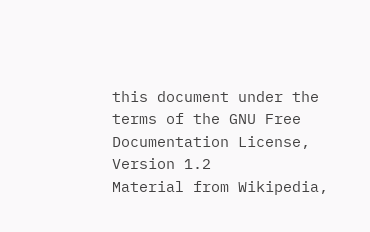this document under the terms of the GNU Free Documentation License, Version 1.2
Material from Wikipedia,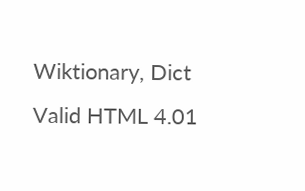Wiktionary, Dict
Valid HTML 4.01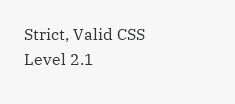Strict, Valid CSS Level 2.1